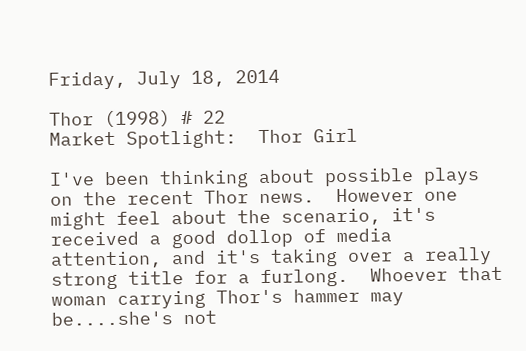Friday, July 18, 2014

Thor (1998) # 22
Market Spotlight:  Thor Girl

I've been thinking about possible plays on the recent Thor news.  However one might feel about the scenario, it's received a good dollop of media attention, and it's taking over a really strong title for a furlong.  Whoever that woman carrying Thor's hammer may be....she's not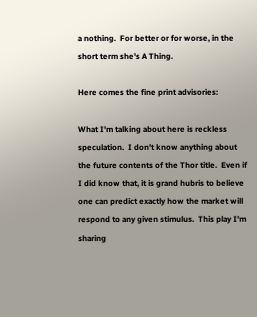a nothing.  For better or for worse, in the short term she's A Thing.

Here comes the fine print advisories:

What I'm talking about here is reckless speculation.  I don't know anything about the future contents of the Thor title.  Even if I did know that, it is grand hubris to believe one can predict exactly how the market will respond to any given stimulus.  This play I'm sharing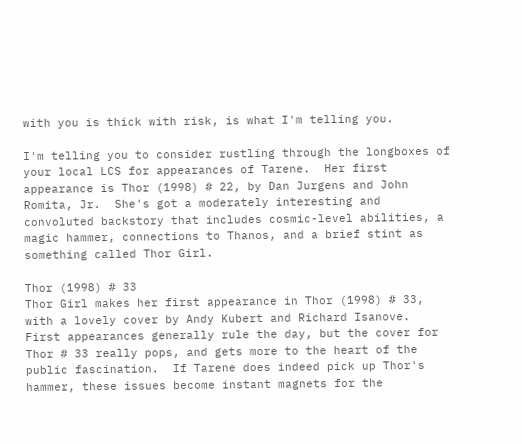with you is thick with risk, is what I'm telling you.

I'm telling you to consider rustling through the longboxes of your local LCS for appearances of Tarene.  Her first appearance is Thor (1998) # 22, by Dan Jurgens and John Romita, Jr.  She's got a moderately interesting and convoluted backstory that includes cosmic-level abilities, a magic hammer, connections to Thanos, and a brief stint as something called Thor Girl.

Thor (1998) # 33
Thor Girl makes her first appearance in Thor (1998) # 33, with a lovely cover by Andy Kubert and Richard Isanove.  First appearances generally rule the day, but the cover for Thor # 33 really pops, and gets more to the heart of the public fascination.  If Tarene does indeed pick up Thor's hammer, these issues become instant magnets for the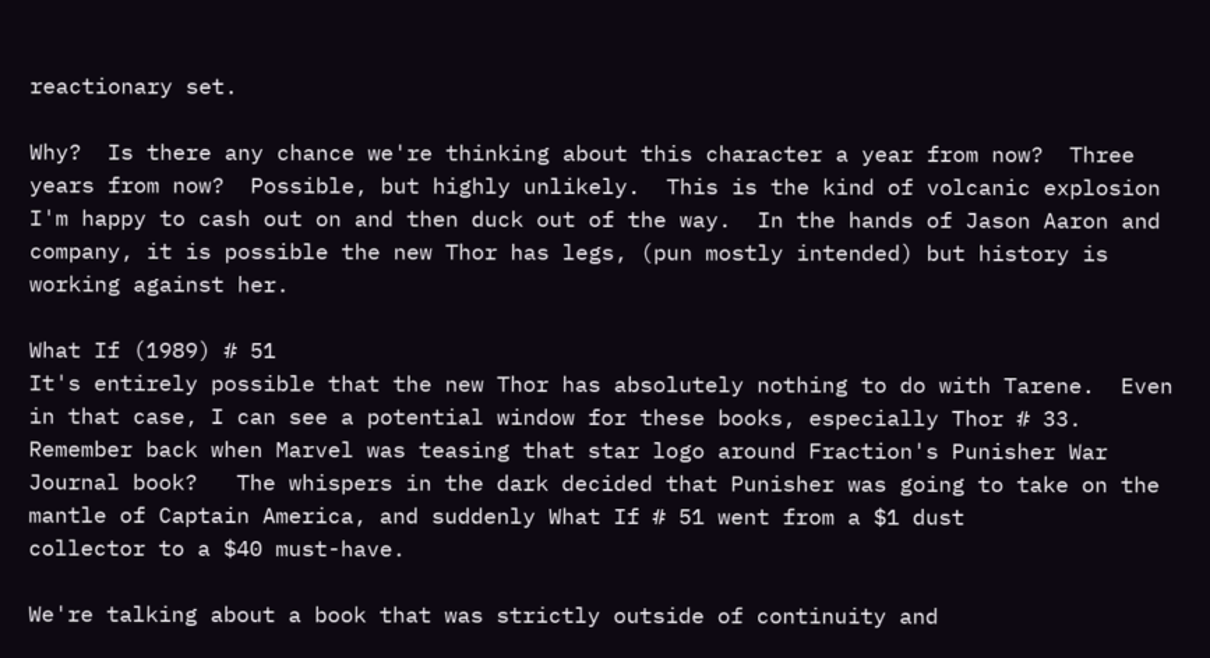reactionary set.

Why?  Is there any chance we're thinking about this character a year from now?  Three years from now?  Possible, but highly unlikely.  This is the kind of volcanic explosion I'm happy to cash out on and then duck out of the way.  In the hands of Jason Aaron and company, it is possible the new Thor has legs, (pun mostly intended) but history is working against her.

What If (1989) # 51
It's entirely possible that the new Thor has absolutely nothing to do with Tarene.  Even in that case, I can see a potential window for these books, especially Thor # 33.  Remember back when Marvel was teasing that star logo around Fraction's Punisher War Journal book?   The whispers in the dark decided that Punisher was going to take on the mantle of Captain America, and suddenly What If # 51 went from a $1 dust
collector to a $40 must-have.

We're talking about a book that was strictly outside of continuity and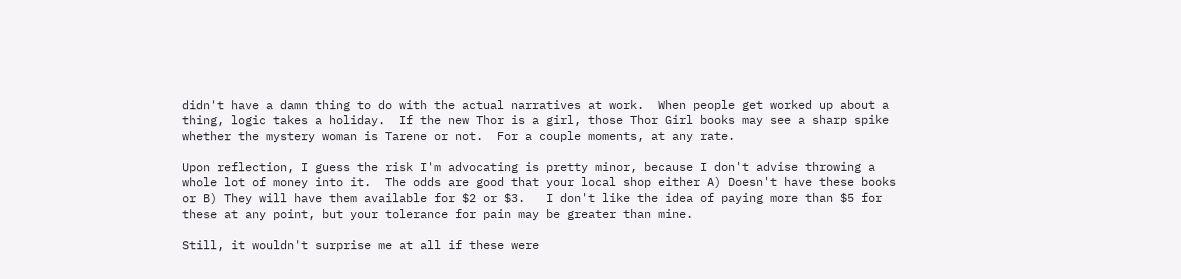didn't have a damn thing to do with the actual narratives at work.  When people get worked up about a thing, logic takes a holiday.  If the new Thor is a girl, those Thor Girl books may see a sharp spike whether the mystery woman is Tarene or not.  For a couple moments, at any rate.

Upon reflection, I guess the risk I'm advocating is pretty minor, because I don't advise throwing a whole lot of money into it.  The odds are good that your local shop either A) Doesn't have these books or B) They will have them available for $2 or $3.   I don't like the idea of paying more than $5 for these at any point, but your tolerance for pain may be greater than mine.

Still, it wouldn't surprise me at all if these were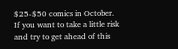$25-$50 comics in October.  If you want to take a little risk and try to get ahead of this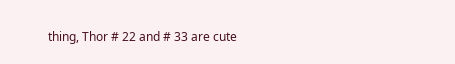thing, Thor # 22 and # 33 are cute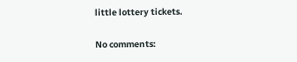little lottery tickets.

No comments: